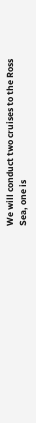We will conduct two cruises to the Ross Sea, one is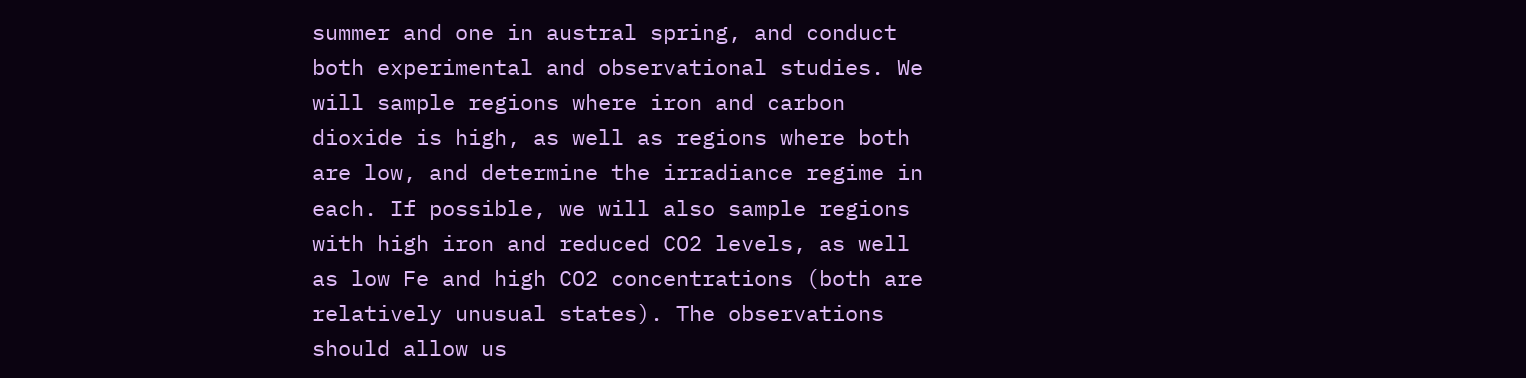summer and one in austral spring, and conduct both experimental and observational studies. We will sample regions where iron and carbon dioxide is high, as well as regions where both are low, and determine the irradiance regime in each. If possible, we will also sample regions with high iron and reduced CO2 levels, as well as low Fe and high CO2 concentrations (both are relatively unusual states). The observations should allow us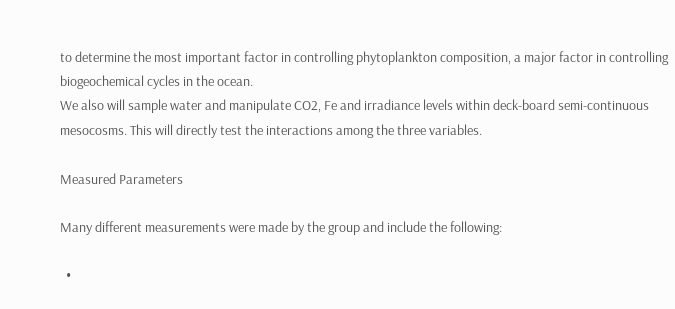to determine the most important factor in controlling phytoplankton composition, a major factor in controlling biogeochemical cycles in the ocean.
We also will sample water and manipulate CO2, Fe and irradiance levels within deck-board semi-continuous mesocosms. This will directly test the interactions among the three variables.

Measured Parameters

Many different measurements were made by the group and include the following:

  •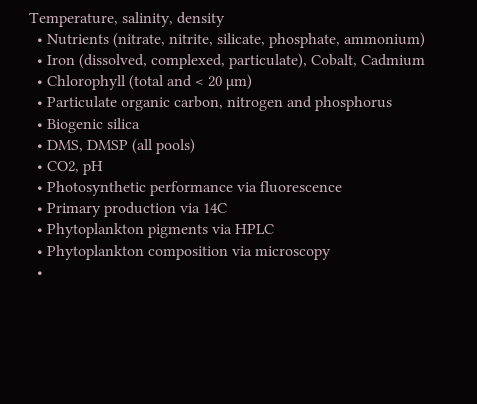Temperature, salinity, density
  • Nutrients (nitrate, nitrite, silicate, phosphate, ammonium)
  • Iron (dissolved, complexed, particulate), Cobalt, Cadmium
  • Chlorophyll (total and < 20 µm)
  • Particulate organic carbon, nitrogen and phosphorus
  • Biogenic silica
  • DMS, DMSP (all pools)
  • CO2, pH
  • Photosynthetic performance via fluorescence
  • Primary production via 14C
  • Phytoplankton pigments via HPLC
  • Phytoplankton composition via microscopy
  •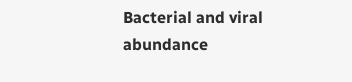Bacterial and viral abundance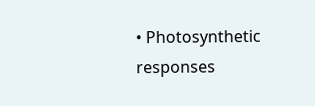• Photosynthetic responses